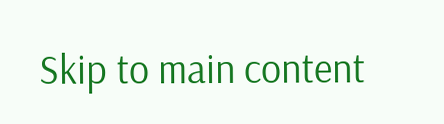Skip to main content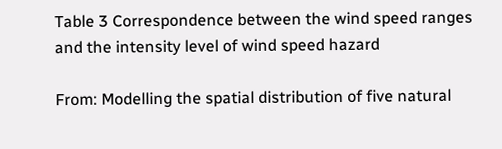Table 3 Correspondence between the wind speed ranges and the intensity level of wind speed hazard

From: Modelling the spatial distribution of five natural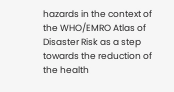hazards in the context of the WHO/EMRO Atlas of Disaster Risk as a step towards the reduction of the health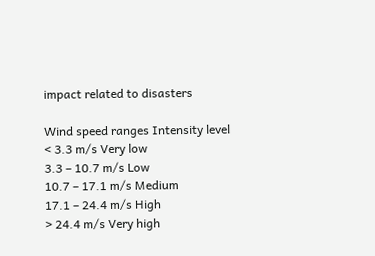impact related to disasters

Wind speed ranges Intensity level
< 3.3 m/s Very low
3.3 – 10.7 m/s Low
10.7 – 17.1 m/s Medium
17.1 – 24.4 m/s High
> 24.4 m/s Very high